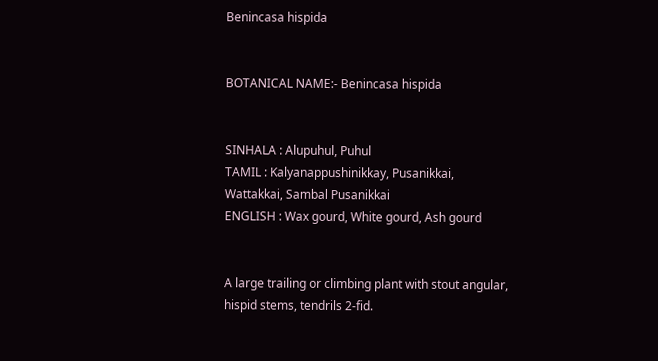Benincasa hispida


BOTANICAL NAME:- Benincasa hispida


SINHALA : Alupuhul, Puhul
TAMIL : Kalyanappushinikkay, Pusanikkai, Wattakkai, Sambal Pusanikkai
ENGLISH : Wax gourd, White gourd, Ash gourd


A large trailing or climbing plant with stout angular, hispid stems, tendrils 2-fid.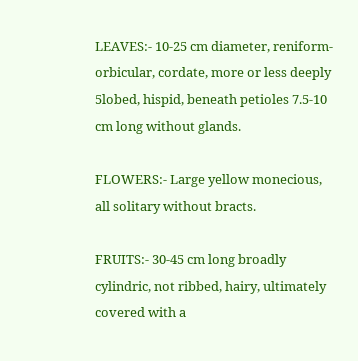LEAVES:- 10-25 cm diameter, reniform-orbicular, cordate, more or less deeply 5lobed, hispid, beneath petioles 7.5-10 cm long without glands.

FLOWERS:- Large yellow monecious, all solitary without bracts.

FRUITS:- 30-45 cm long broadly cylindric, not ribbed, hairy, ultimately covered with a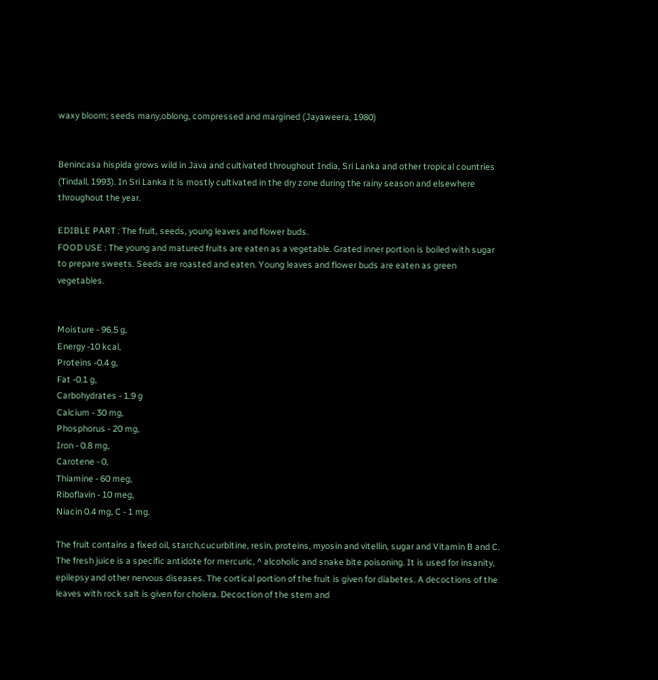waxy bloom; seeds many,oblong, compressed and margined (Jayaweera, 1980)


Benincasa hispida grows wild in Java and cultivated throughout India, Sri Lanka and other tropical countries (Tindall, 1993). In Sri Lanka it is mostly cultivated in the dry zone during the rainy season and elsewhere throughout the year.

EDIBLE PART : The fruit, seeds, young leaves and flower buds.
FOOD USE : The young and matured fruits are eaten as a vegetable. Grated inner portion is boiled with sugar to prepare sweets. Seeds are roasted and eaten. Young leaves and flower buds are eaten as green vegetables.


Moisture - 96.5 g,
Energy -10 kcal,
Proteins -0.4 g,
Fat -0.1 g,
Carbohydrates - 1.9 g
Calcium - 30 mg,
Phosphorus - 20 mg,
Iron - 0.8 mg,
Carotene - 0,
Thiamine - 60 meg,
Riboflavin - 10 meg,
Niacin 0.4 mg, C - 1 mg.

The fruit contains a fixed oil, starch,cucurbitine, resin, proteins, myosin and vitellin, sugar and Vitamin B and C. The fresh juice is a specific antidote for mercuric, ^ alcoholic and snake bite poisoning. It is used for insanity, epilepsy and other nervous diseases. The cortical portion of the fruit is given for diabetes. A decoctions of the leaves with rock salt is given for cholera. Decoction of the stem and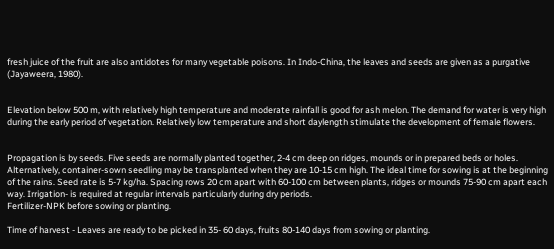fresh juice of the fruit are also antidotes for many vegetable poisons. In Indo-China, the leaves and seeds are given as a purgative (Jayaweera, 1980).


Elevation below 500 m, with relatively high temperature and moderate rainfall is good for ash melon. The demand for water is very high during the early period of vegetation. Relatively low temperature and short daylength stimulate the development of female flowers.


Propagation is by seeds. Five seeds are normally planted together, 2-4 cm deep on ridges, mounds or in prepared beds or holes. Alternatively, container-sown seedling may be transplanted when they are 10-15 cm high. The ideal time for sowing is at the beginning of the rains. Seed rate is 5-7 kg/ha. Spacing rows 20 cm apart with 60-100 cm between plants, ridges or mounds 75-90 cm apart each way. Irrigation- is required at regular intervals particularly during dry periods.
Fertilizer-NPK before sowing or planting.

Time of harvest - Leaves are ready to be picked in 35- 60 days, fruits 80-140 days from sowing or planting.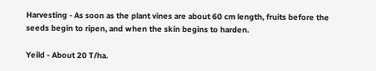Harvesting - As soon as the plant vines are about 60 cm length, fruits before the seeds begin to ripen, and when the skin begins to harden.

Yeild - About 20 T/ha.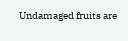Undamaged fruits are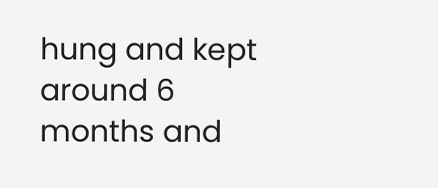hung and kept around 6 months and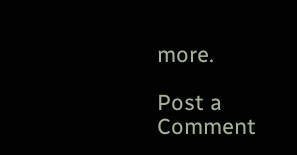more.

Post a Comment